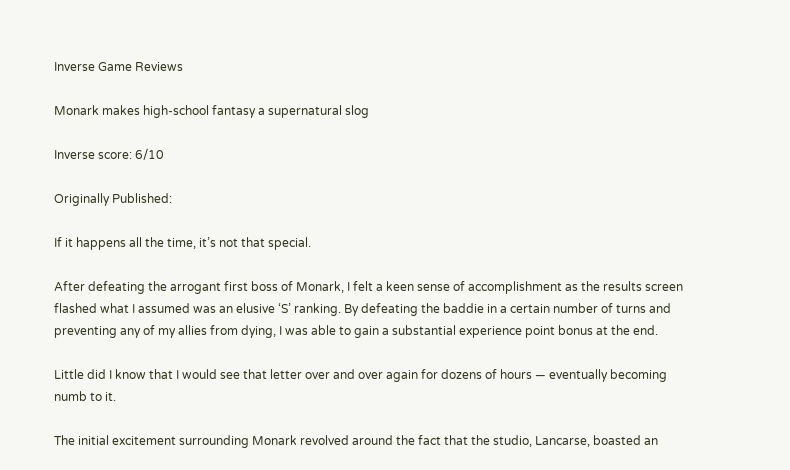Inverse Game Reviews

Monark makes high-school fantasy a supernatural slog

Inverse score: 6/10

Originally Published:

If it happens all the time, it’s not that special.

After defeating the arrogant first boss of Monark, I felt a keen sense of accomplishment as the results screen flashed what I assumed was an elusive ‘S’ ranking. By defeating the baddie in a certain number of turns and preventing any of my allies from dying, I was able to gain a substantial experience point bonus at the end.

Little did I know that I would see that letter over and over again for dozens of hours — eventually becoming numb to it.

The initial excitement surrounding Monark revolved around the fact that the studio, Lancarse, boasted an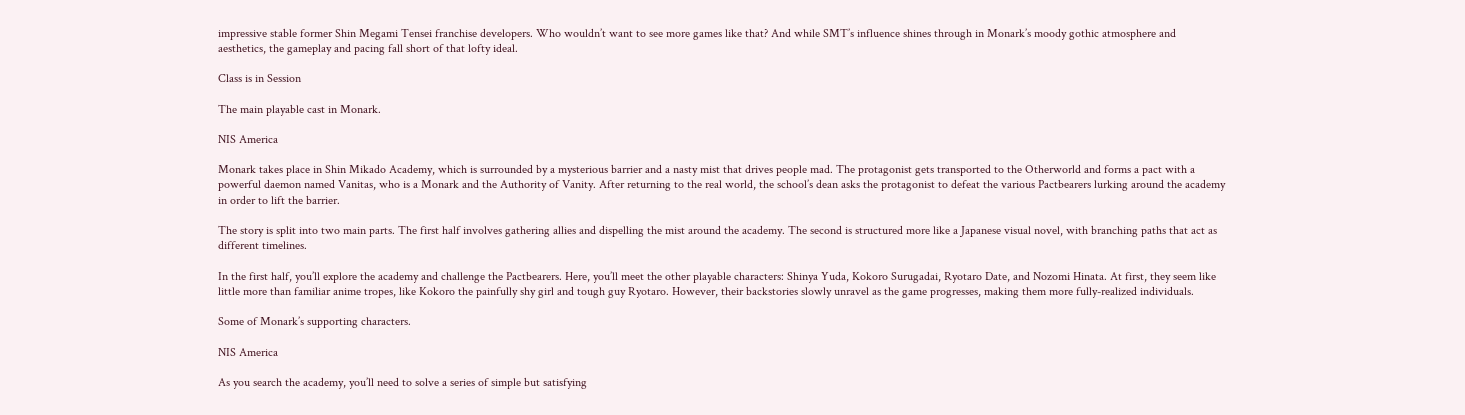impressive stable former Shin Megami Tensei franchise developers. Who wouldn’t want to see more games like that? And while SMT’s influence shines through in Monark’s moody gothic atmosphere and aesthetics, the gameplay and pacing fall short of that lofty ideal.

Class is in Session

The main playable cast in Monark.

NIS America

Monark takes place in Shin Mikado Academy, which is surrounded by a mysterious barrier and a nasty mist that drives people mad. The protagonist gets transported to the Otherworld and forms a pact with a powerful daemon named Vanitas, who is a Monark and the Authority of Vanity. After returning to the real world, the school’s dean asks the protagonist to defeat the various Pactbearers lurking around the academy in order to lift the barrier.

The story is split into two main parts. The first half involves gathering allies and dispelling the mist around the academy. The second is structured more like a Japanese visual novel, with branching paths that act as different timelines.

In the first half, you’ll explore the academy and challenge the Pactbearers. Here, you’ll meet the other playable characters: Shinya Yuda, Kokoro Surugadai, Ryotaro Date, and Nozomi Hinata. At first, they seem like little more than familiar anime tropes, like Kokoro the painfully shy girl and tough guy Ryotaro. However, their backstories slowly unravel as the game progresses, making them more fully-realized individuals.

Some of Monark’s supporting characters.

NIS America

As you search the academy, you’ll need to solve a series of simple but satisfying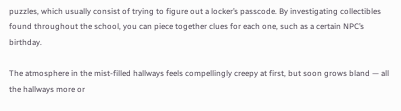puzzles, which usually consist of trying to figure out a locker’s passcode. By investigating collectibles found throughout the school, you can piece together clues for each one, such as a certain NPC’s birthday.

The atmosphere in the mist-filled hallways feels compellingly creepy at first, but soon grows bland — all the hallways more or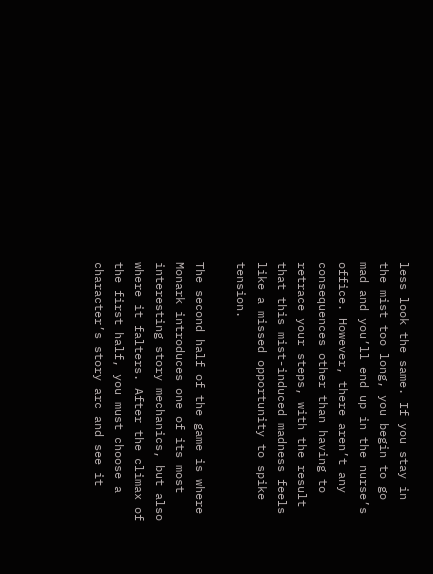less look the same. If you stay in the mist too long, you begin to go mad and you’ll end up in the nurse’s office. However, there aren’t any consequences other than having to retrace your steps, with the result that this mist-induced madness feels like a missed opportunity to spike tension.

The second half of the game is where Monark introduces one of its most interesting story mechanics, but also where it falters. After the climax of the first half, you must choose a character’s story arc and see it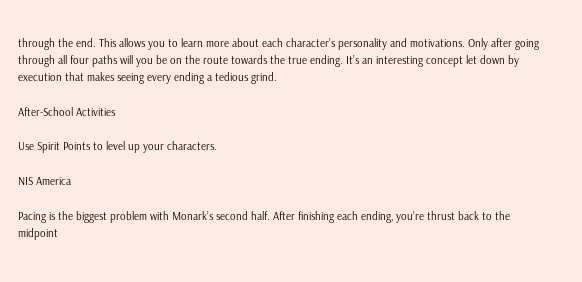through the end. This allows you to learn more about each character’s personality and motivations. Only after going through all four paths will you be on the route towards the true ending. It’s an interesting concept let down by execution that makes seeing every ending a tedious grind.

After-School Activities

Use Spirit Points to level up your characters.

NIS America

Pacing is the biggest problem with Monark’s second half. After finishing each ending, you’re thrust back to the midpoint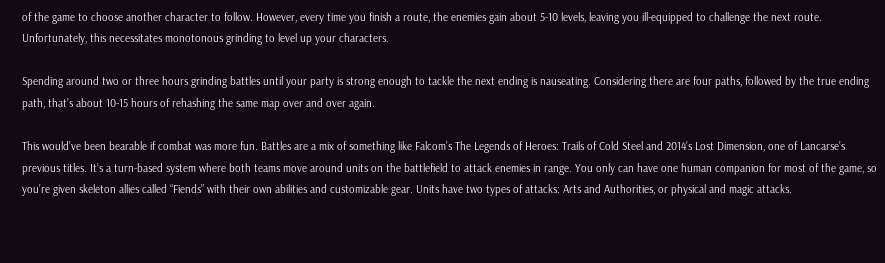of the game to choose another character to follow. However, every time you finish a route, the enemies gain about 5-10 levels, leaving you ill-equipped to challenge the next route. Unfortunately, this necessitates monotonous grinding to level up your characters.

Spending around two or three hours grinding battles until your party is strong enough to tackle the next ending is nauseating. Considering there are four paths, followed by the true ending path, that’s about 10-15 hours of rehashing the same map over and over again.

This would’ve been bearable if combat was more fun. Battles are a mix of something like Falcom’s The Legends of Heroes: Trails of Cold Steel and 2014’s Lost Dimension, one of Lancarse’s previous titles. It’s a turn-based system where both teams move around units on the battlefield to attack enemies in range. You only can have one human companion for most of the game, so you’re given skeleton allies called “Fiends” with their own abilities and customizable gear. Units have two types of attacks: Arts and Authorities, or physical and magic attacks.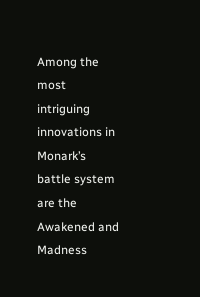Among the most intriguing innovations in Monark’s battle system are the Awakened and Madness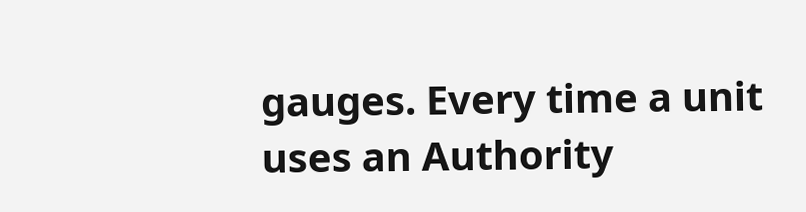gauges. Every time a unit uses an Authority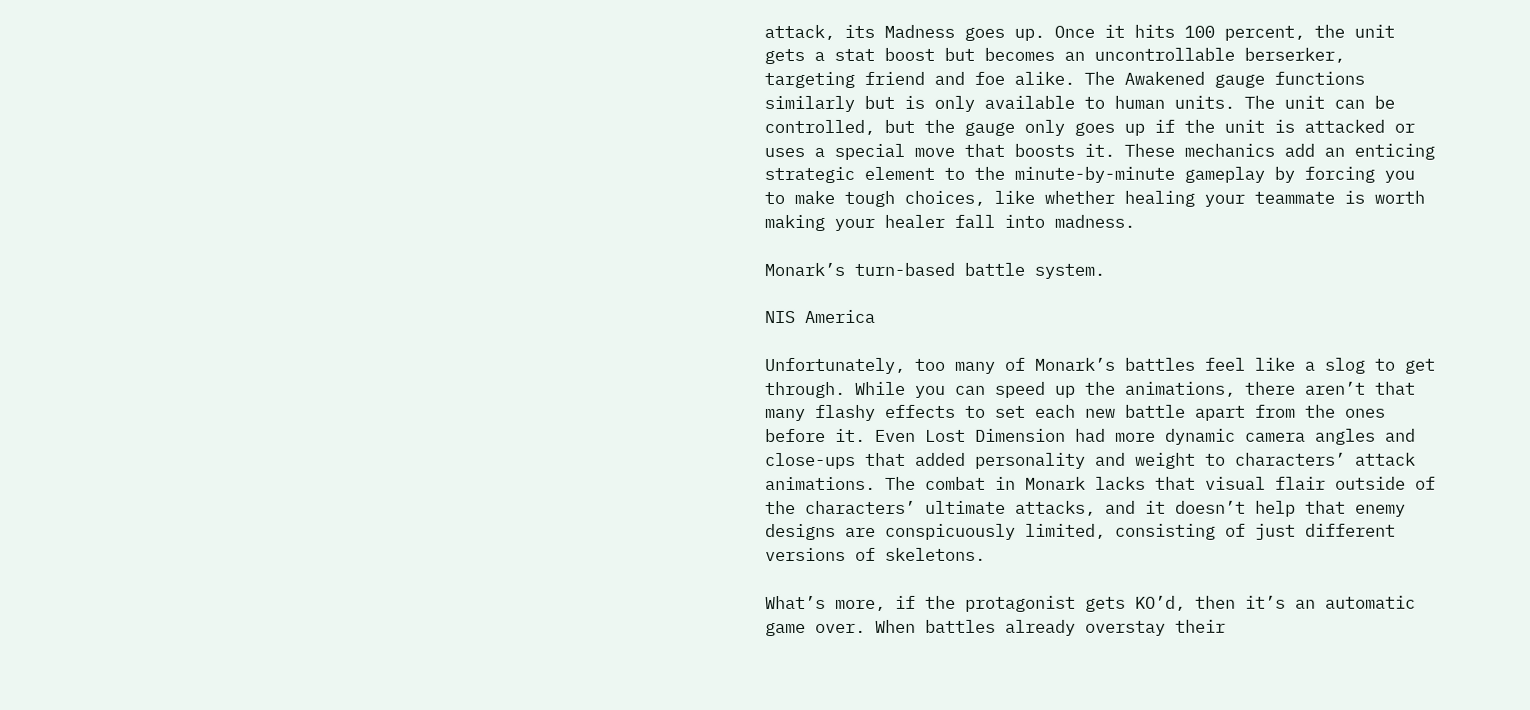attack, its Madness goes up. Once it hits 100 percent, the unit gets a stat boost but becomes an uncontrollable berserker, targeting friend and foe alike. The Awakened gauge functions similarly but is only available to human units. The unit can be controlled, but the gauge only goes up if the unit is attacked or uses a special move that boosts it. These mechanics add an enticing strategic element to the minute-by-minute gameplay by forcing you to make tough choices, like whether healing your teammate is worth making your healer fall into madness.

Monark’s turn-based battle system.

NIS America

Unfortunately, too many of Monark’s battles feel like a slog to get through. While you can speed up the animations, there aren’t that many flashy effects to set each new battle apart from the ones before it. Even Lost Dimension had more dynamic camera angles and close-ups that added personality and weight to characters’ attack animations. The combat in Monark lacks that visual flair outside of the characters’ ultimate attacks, and it doesn’t help that enemy designs are conspicuously limited, consisting of just different versions of skeletons.

What’s more, if the protagonist gets KO’d, then it’s an automatic game over. When battles already overstay their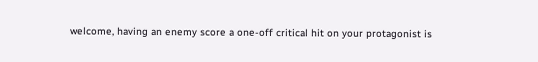welcome, having an enemy score a one-off critical hit on your protagonist is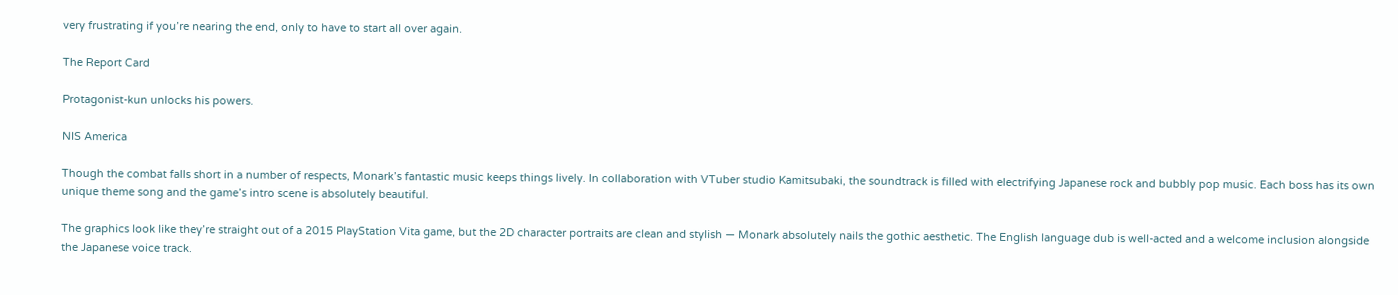very frustrating if you’re nearing the end, only to have to start all over again.

The Report Card

Protagonist-kun unlocks his powers.

NIS America

Though the combat falls short in a number of respects, Monark’s fantastic music keeps things lively. In collaboration with VTuber studio Kamitsubaki, the soundtrack is filled with electrifying Japanese rock and bubbly pop music. Each boss has its own unique theme song and the game’s intro scene is absolutely beautiful.

The graphics look like they’re straight out of a 2015 PlayStation Vita game, but the 2D character portraits are clean and stylish — Monark absolutely nails the gothic aesthetic. The English language dub is well-acted and a welcome inclusion alongside the Japanese voice track.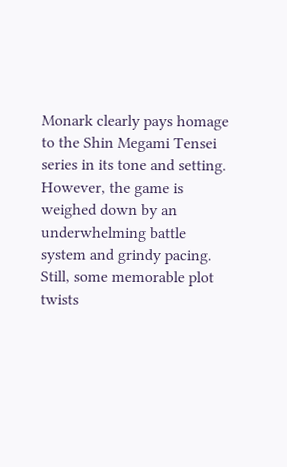Monark clearly pays homage to the Shin Megami Tensei series in its tone and setting. However, the game is weighed down by an underwhelming battle system and grindy pacing. Still, some memorable plot twists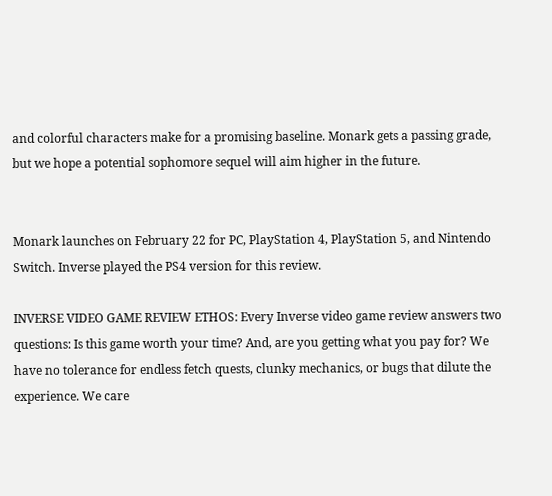and colorful characters make for a promising baseline. Monark gets a passing grade, but we hope a potential sophomore sequel will aim higher in the future.


Monark launches on February 22 for PC, PlayStation 4, PlayStation 5, and Nintendo Switch. Inverse played the PS4 version for this review.

INVERSE VIDEO GAME REVIEW ETHOS: Every Inverse video game review answers two questions: Is this game worth your time? And, are you getting what you pay for? We have no tolerance for endless fetch quests, clunky mechanics, or bugs that dilute the experience. We care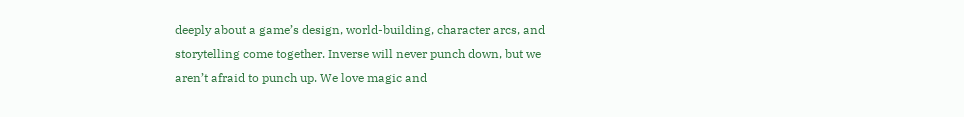deeply about a game’s design, world-building, character arcs, and storytelling come together. Inverse will never punch down, but we aren’t afraid to punch up. We love magic and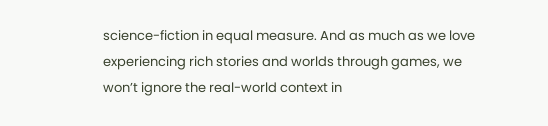science-fiction in equal measure. And as much as we love experiencing rich stories and worlds through games, we won’t ignore the real-world context in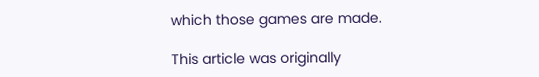which those games are made.

This article was originally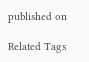published on

Related Tags